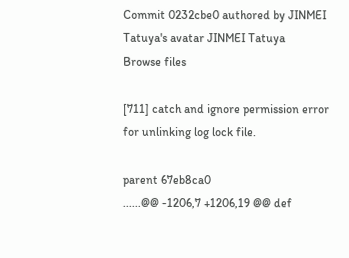Commit 0232cbe0 authored by JINMEI Tatuya's avatar JINMEI Tatuya
Browse files

[711] catch and ignore permission error for unlinking log lock file.

parent 67eb8ca0
......@@ -1206,7 +1206,19 @@ def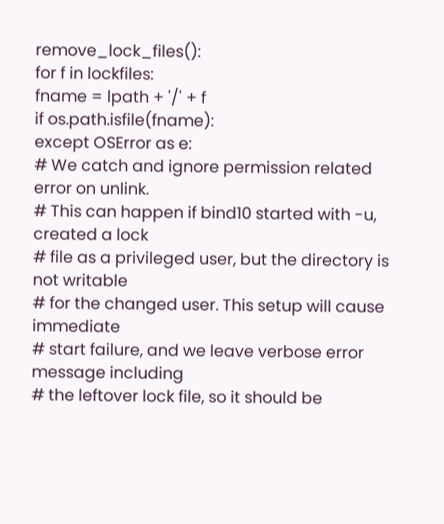remove_lock_files():
for f in lockfiles:
fname = lpath + '/' + f
if os.path.isfile(fname):
except OSError as e:
# We catch and ignore permission related error on unlink.
# This can happen if bind10 started with -u, created a lock
# file as a privileged user, but the directory is not writable
# for the changed user. This setup will cause immediate
# start failure, and we leave verbose error message including
# the leftover lock file, so it should be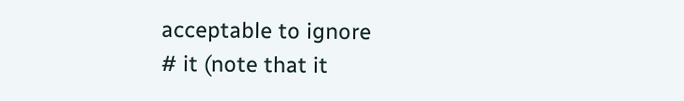acceptable to ignore
# it (note that it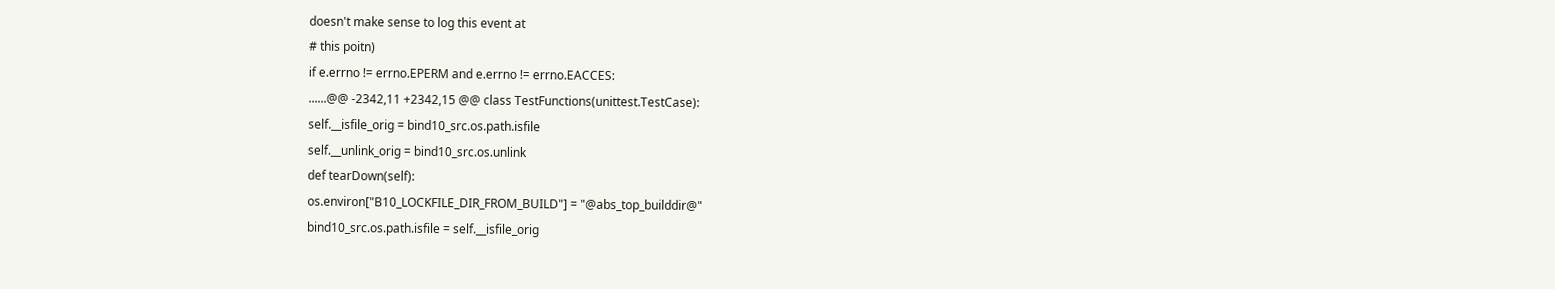doesn't make sense to log this event at
# this poitn)
if e.errno != errno.EPERM and e.errno != errno.EACCES:
......@@ -2342,11 +2342,15 @@ class TestFunctions(unittest.TestCase):
self.__isfile_orig = bind10_src.os.path.isfile
self.__unlink_orig = bind10_src.os.unlink
def tearDown(self):
os.environ["B10_LOCKFILE_DIR_FROM_BUILD"] = "@abs_top_builddir@"
bind10_src.os.path.isfile = self.__isfile_orig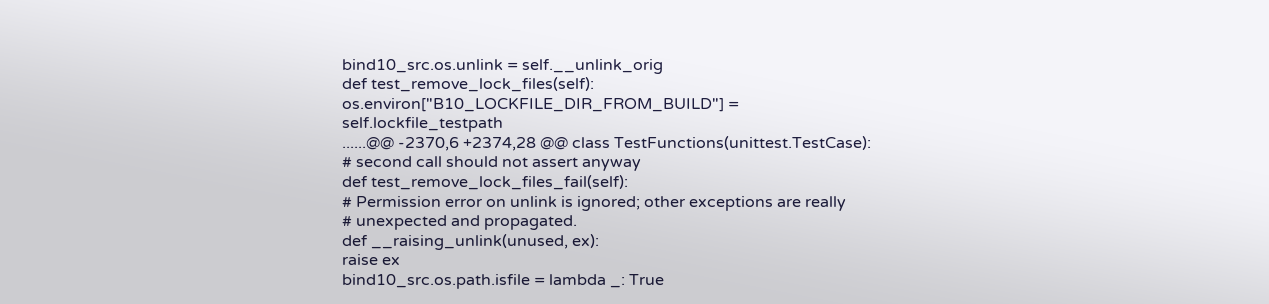bind10_src.os.unlink = self.__unlink_orig
def test_remove_lock_files(self):
os.environ["B10_LOCKFILE_DIR_FROM_BUILD"] = self.lockfile_testpath
......@@ -2370,6 +2374,28 @@ class TestFunctions(unittest.TestCase):
# second call should not assert anyway
def test_remove_lock_files_fail(self):
# Permission error on unlink is ignored; other exceptions are really
# unexpected and propagated.
def __raising_unlink(unused, ex):
raise ex
bind10_src.os.path.isfile = lambda _: True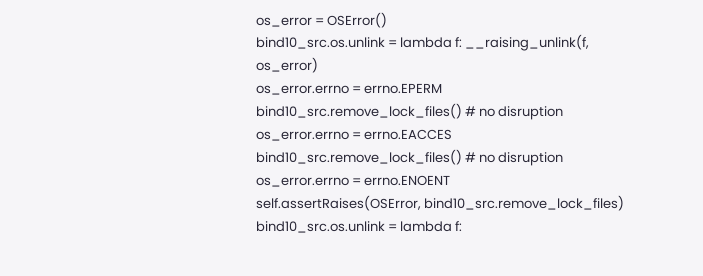os_error = OSError()
bind10_src.os.unlink = lambda f: __raising_unlink(f, os_error)
os_error.errno = errno.EPERM
bind10_src.remove_lock_files() # no disruption
os_error.errno = errno.EACCES
bind10_src.remove_lock_files() # no disruption
os_error.errno = errno.ENOENT
self.assertRaises(OSError, bind10_src.remove_lock_files)
bind10_src.os.unlink = lambda f: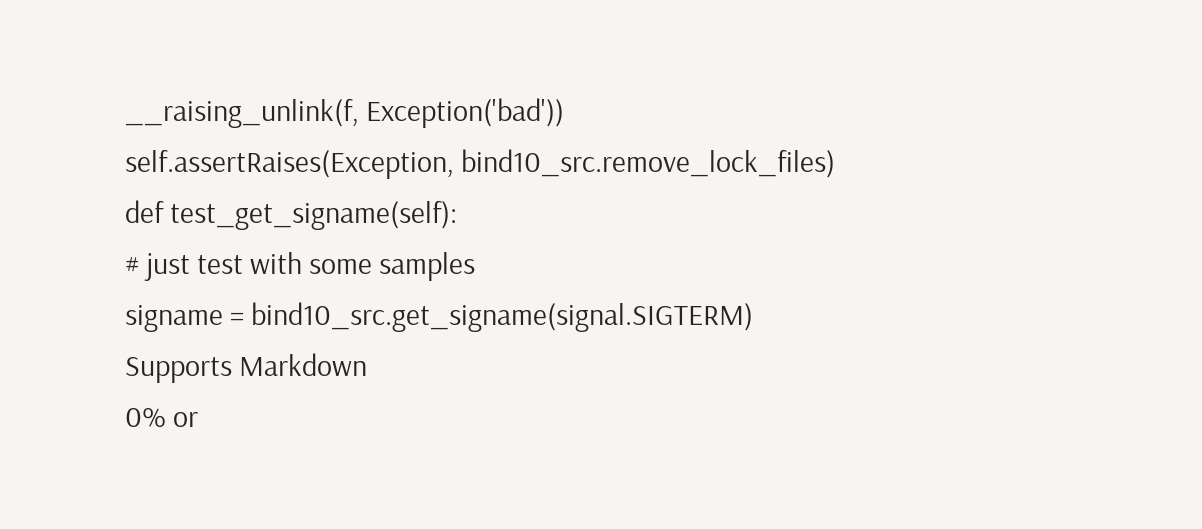__raising_unlink(f, Exception('bad'))
self.assertRaises(Exception, bind10_src.remove_lock_files)
def test_get_signame(self):
# just test with some samples
signame = bind10_src.get_signame(signal.SIGTERM)
Supports Markdown
0% or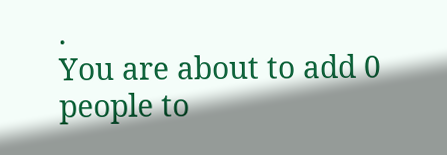.
You are about to add 0 people to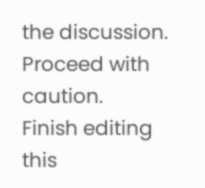the discussion. Proceed with caution.
Finish editing this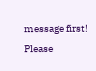message first!
Please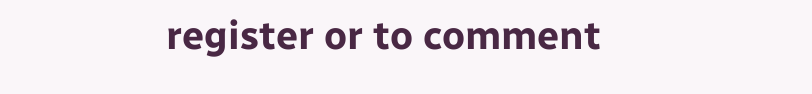register or to comment